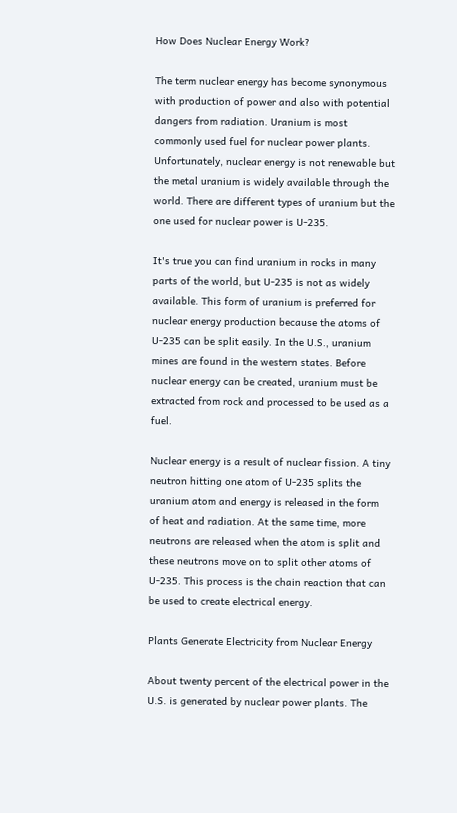How Does Nuclear Energy Work?

The term nuclear energy has become synonymous with production of power and also with potential dangers from radiation. Uranium is most commonly used fuel for nuclear power plants. Unfortunately, nuclear energy is not renewable but the metal uranium is widely available through the world. There are different types of uranium but the one used for nuclear power is U-235.

It's true you can find uranium in rocks in many parts of the world, but U-235 is not as widely available. This form of uranium is preferred for nuclear energy production because the atoms of U-235 can be split easily. In the U.S., uranium mines are found in the western states. Before nuclear energy can be created, uranium must be extracted from rock and processed to be used as a fuel.

Nuclear energy is a result of nuclear fission. A tiny neutron hitting one atom of U-235 splits the uranium atom and energy is released in the form of heat and radiation. At the same time, more neutrons are released when the atom is split and these neutrons move on to split other atoms of U-235. This process is the chain reaction that can be used to create electrical energy.

Plants Generate Electricity from Nuclear Energy

About twenty percent of the electrical power in the U.S. is generated by nuclear power plants. The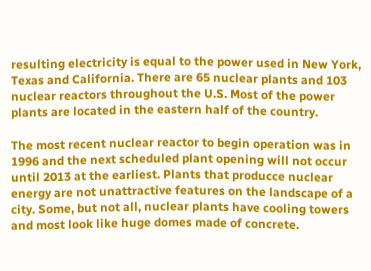resulting electricity is equal to the power used in New York, Texas and California. There are 65 nuclear plants and 103 nuclear reactors throughout the U.S. Most of the power plants are located in the eastern half of the country.

The most recent nuclear reactor to begin operation was in 1996 and the next scheduled plant opening will not occur until 2013 at the earliest. Plants that producce nuclear energy are not unattractive features on the landscape of a city. Some, but not all, nuclear plants have cooling towers and most look like huge domes made of concrete.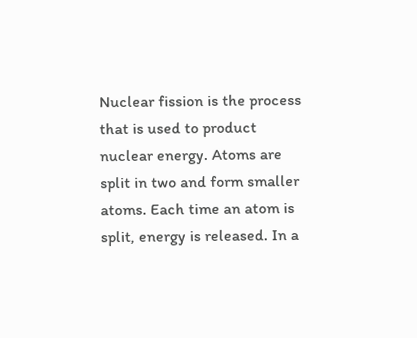Nuclear fission is the process that is used to product nuclear energy. Atoms are split in two and form smaller atoms. Each time an atom is split, energy is released. In a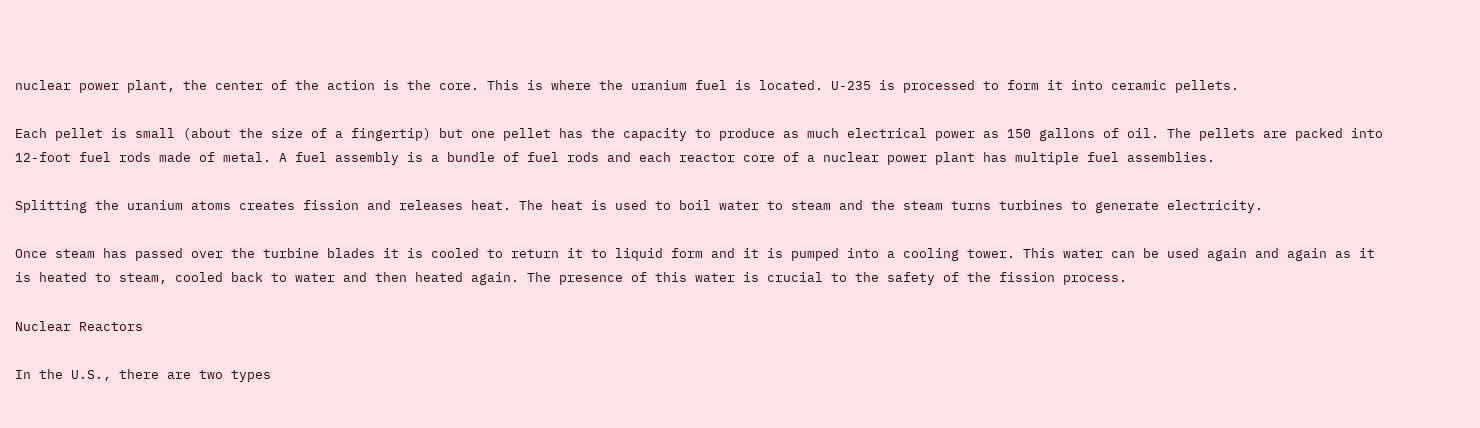nuclear power plant, the center of the action is the core. This is where the uranium fuel is located. U-235 is processed to form it into ceramic pellets.

Each pellet is small (about the size of a fingertip) but one pellet has the capacity to produce as much electrical power as 150 gallons of oil. The pellets are packed into 12-foot fuel rods made of metal. A fuel assembly is a bundle of fuel rods and each reactor core of a nuclear power plant has multiple fuel assemblies.

Splitting the uranium atoms creates fission and releases heat. The heat is used to boil water to steam and the steam turns turbines to generate electricity.

Once steam has passed over the turbine blades it is cooled to return it to liquid form and it is pumped into a cooling tower. This water can be used again and again as it is heated to steam, cooled back to water and then heated again. The presence of this water is crucial to the safety of the fission process.

Nuclear Reactors

In the U.S., there are two types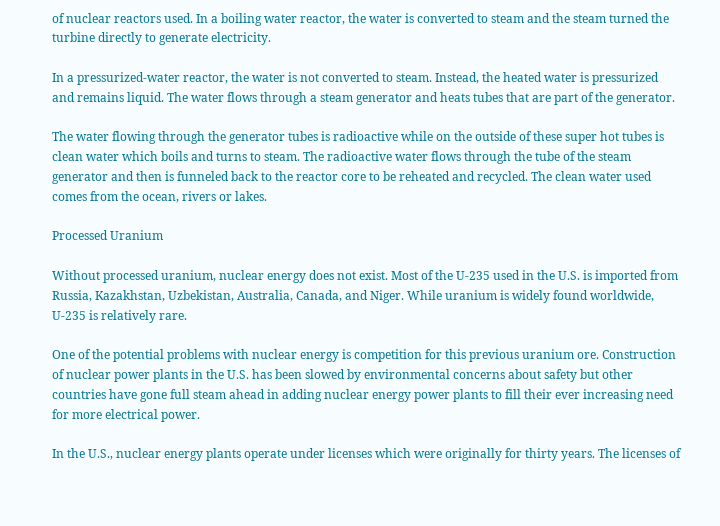of nuclear reactors used. In a boiling water reactor, the water is converted to steam and the steam turned the turbine directly to generate electricity.

In a pressurized-water reactor, the water is not converted to steam. Instead, the heated water is pressurized and remains liquid. The water flows through a steam generator and heats tubes that are part of the generator.

The water flowing through the generator tubes is radioactive while on the outside of these super hot tubes is clean water which boils and turns to steam. The radioactive water flows through the tube of the steam generator and then is funneled back to the reactor core to be reheated and recycled. The clean water used comes from the ocean, rivers or lakes.

Processed Uranium

Without processed uranium, nuclear energy does not exist. Most of the U-235 used in the U.S. is imported from Russia, Kazakhstan, Uzbekistan, Australia, Canada, and Niger. While uranium is widely found worldwide, U-235 is relatively rare.

One of the potential problems with nuclear energy is competition for this previous uranium ore. Construction of nuclear power plants in the U.S. has been slowed by environmental concerns about safety but other countries have gone full steam ahead in adding nuclear energy power plants to fill their ever increasing need for more electrical power.

In the U.S., nuclear energy plants operate under licenses which were originally for thirty years. The licenses of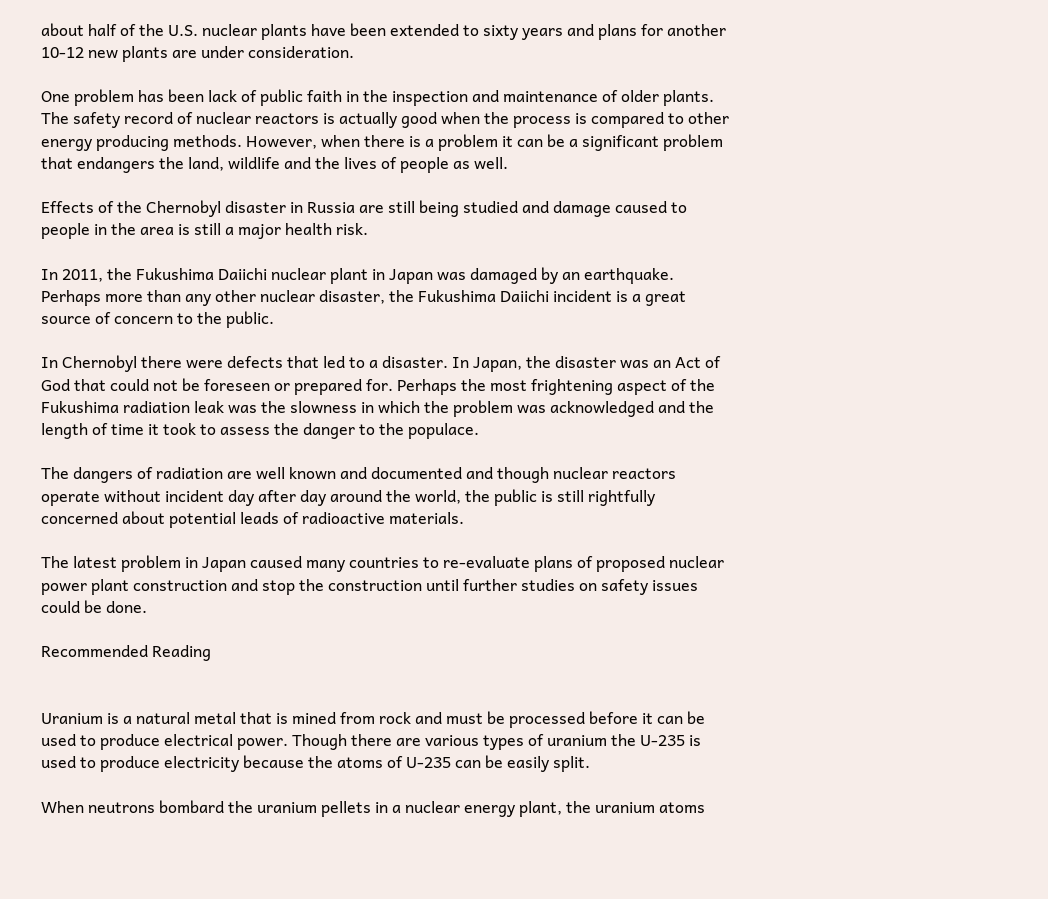about half of the U.S. nuclear plants have been extended to sixty years and plans for another 10-12 new plants are under consideration.

One problem has been lack of public faith in the inspection and maintenance of older plants. The safety record of nuclear reactors is actually good when the process is compared to other energy producing methods. However, when there is a problem it can be a significant problem that endangers the land, wildlife and the lives of people as well.

Effects of the Chernobyl disaster in Russia are still being studied and damage caused to people in the area is still a major health risk.

In 2011, the Fukushima Daiichi nuclear plant in Japan was damaged by an earthquake. Perhaps more than any other nuclear disaster, the Fukushima Daiichi incident is a great source of concern to the public.

In Chernobyl there were defects that led to a disaster. In Japan, the disaster was an Act of God that could not be foreseen or prepared for. Perhaps the most frightening aspect of the Fukushima radiation leak was the slowness in which the problem was acknowledged and the length of time it took to assess the danger to the populace.

The dangers of radiation are well known and documented and though nuclear reactors operate without incident day after day around the world, the public is still rightfully concerned about potential leads of radioactive materials.

The latest problem in Japan caused many countries to re-evaluate plans of proposed nuclear power plant construction and stop the construction until further studies on safety issues could be done.

Recommended Reading


Uranium is a natural metal that is mined from rock and must be processed before it can be used to produce electrical power. Though there are various types of uranium the U-235 is used to produce electricity because the atoms of U-235 can be easily split.

When neutrons bombard the uranium pellets in a nuclear energy plant, the uranium atoms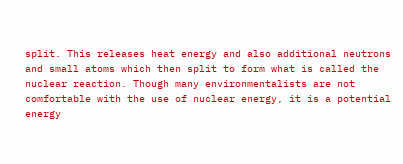split. This releases heat energy and also additional neutrons and small atoms which then split to form what is called the nuclear reaction. Though many environmentalists are not comfortable with the use of nuclear energy, it is a potential energy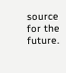source for the future.